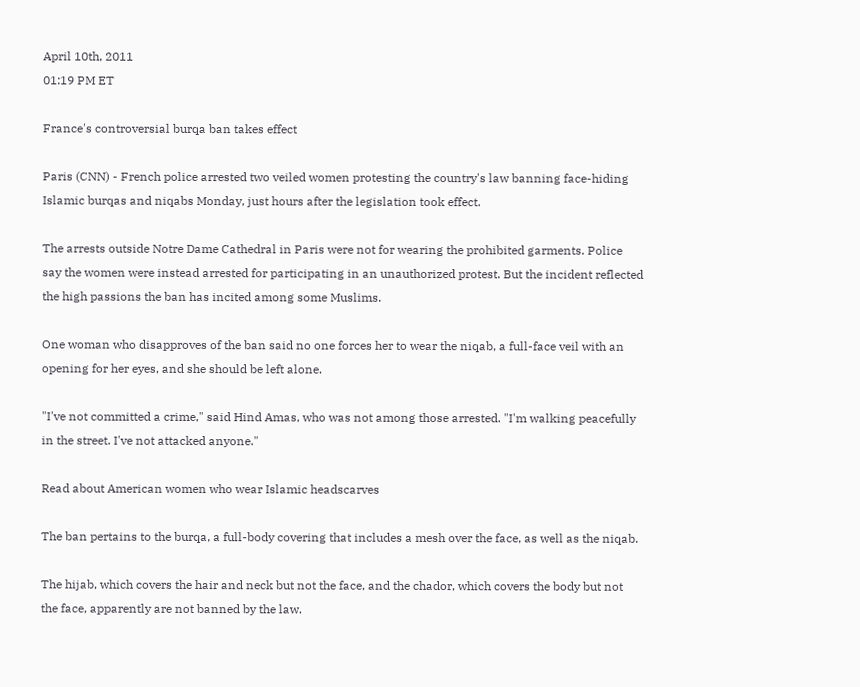April 10th, 2011
01:19 PM ET

France's controversial burqa ban takes effect

Paris (CNN) - French police arrested two veiled women protesting the country's law banning face-hiding Islamic burqas and niqabs Monday, just hours after the legislation took effect.

The arrests outside Notre Dame Cathedral in Paris were not for wearing the prohibited garments. Police say the women were instead arrested for participating in an unauthorized protest. But the incident reflected the high passions the ban has incited among some Muslims.

One woman who disapproves of the ban said no one forces her to wear the niqab, a full-face veil with an opening for her eyes, and she should be left alone.

"I've not committed a crime," said Hind Amas, who was not among those arrested. "I'm walking peacefully in the street. I've not attacked anyone."

Read about American women who wear Islamic headscarves

The ban pertains to the burqa, a full-body covering that includes a mesh over the face, as well as the niqab.

The hijab, which covers the hair and neck but not the face, and the chador, which covers the body but not the face, apparently are not banned by the law.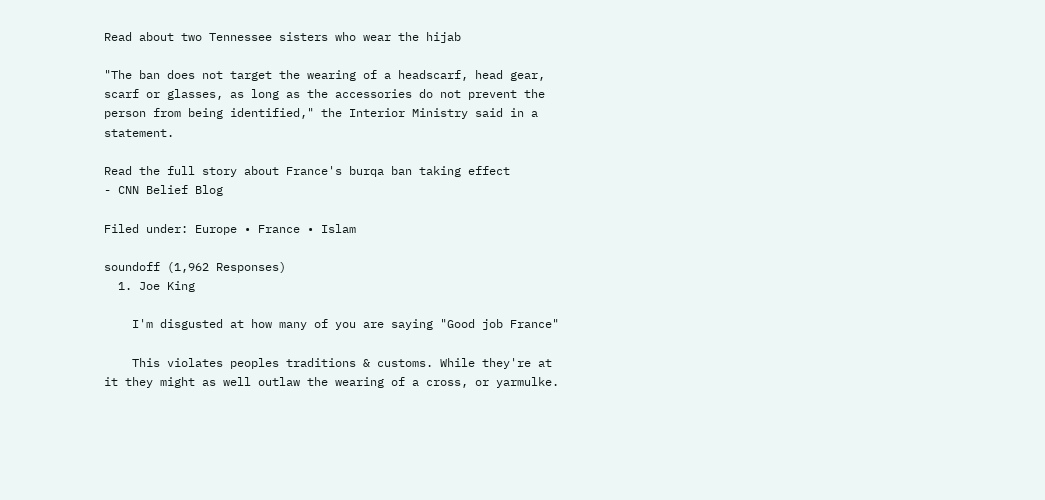Read about two Tennessee sisters who wear the hijab

"The ban does not target the wearing of a headscarf, head gear, scarf or glasses, as long as the accessories do not prevent the person from being identified," the Interior Ministry said in a statement.

Read the full story about France's burqa ban taking effect
- CNN Belief Blog

Filed under: Europe • France • Islam

soundoff (1,962 Responses)
  1. Joe King

    I'm disgusted at how many of you are saying "Good job France"

    This violates peoples traditions & customs. While they're at it they might as well outlaw the wearing of a cross, or yarmulke.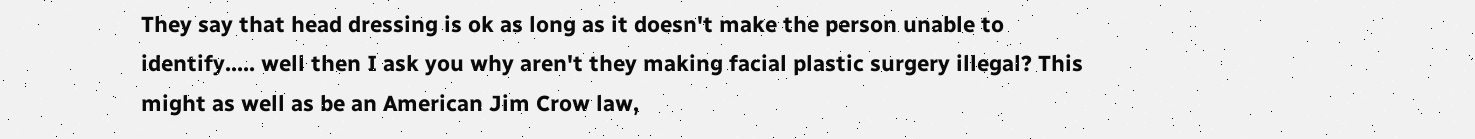They say that head dressing is ok as long as it doesn't make the person unable to identify..... well then I ask you why aren't they making facial plastic surgery illegal? This might as well as be an American Jim Crow law,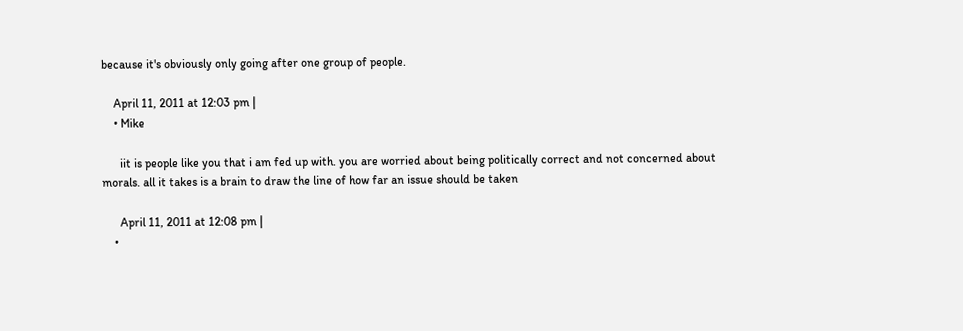because it's obviously only going after one group of people.

    April 11, 2011 at 12:03 pm |
    • Mike

      iit is people like you that i am fed up with. you are worried about being politically correct and not concerned about morals. all it takes is a brain to draw the line of how far an issue should be taken

      April 11, 2011 at 12:08 pm |
    •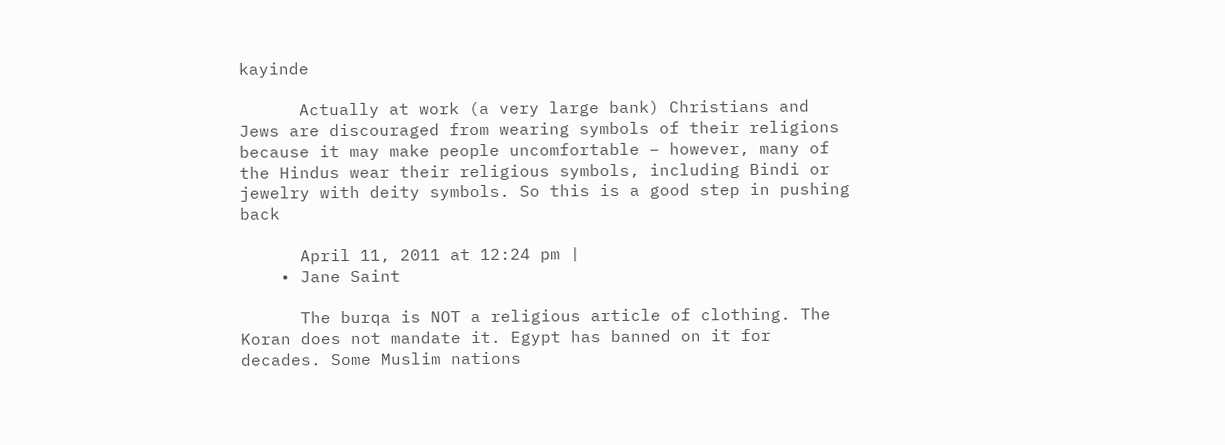kayinde

      Actually at work (a very large bank) Christians and Jews are discouraged from wearing symbols of their religions because it may make people uncomfortable – however, many of the Hindus wear their religious symbols, including Bindi or jewelry with deity symbols. So this is a good step in pushing back

      April 11, 2011 at 12:24 pm |
    • Jane Saint

      The burqa is NOT a religious article of clothing. The Koran does not mandate it. Egypt has banned on it for decades. Some Muslim nations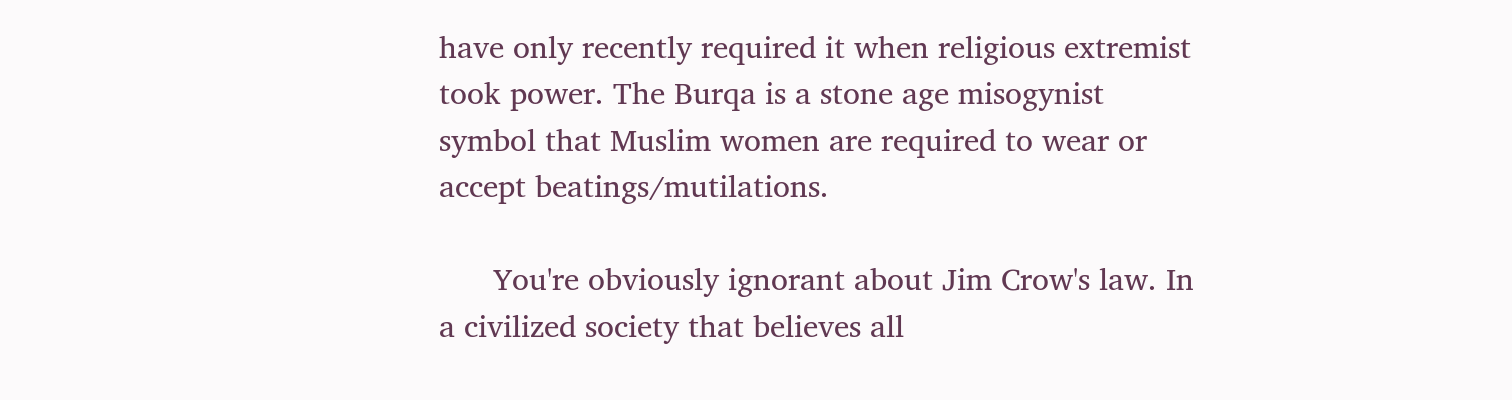have only recently required it when religious extremist took power. The Burqa is a stone age misogynist symbol that Muslim women are required to wear or accept beatings/mutilations.

      You're obviously ignorant about Jim Crow's law. In a civilized society that believes all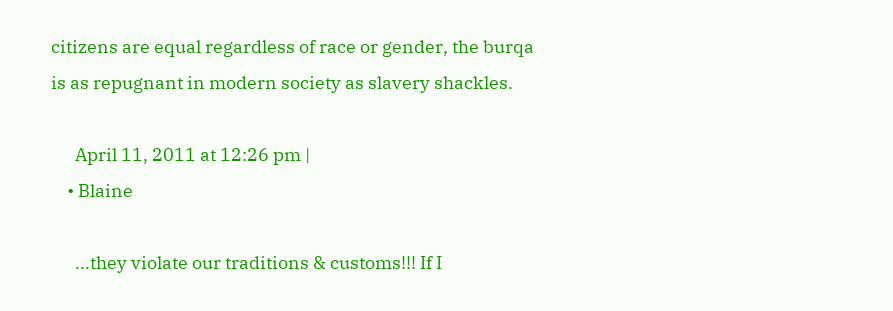citizens are equal regardless of race or gender, the burqa is as repugnant in modern society as slavery shackles.

      April 11, 2011 at 12:26 pm |
    • Blaine

      ...they violate our traditions & customs!!! If I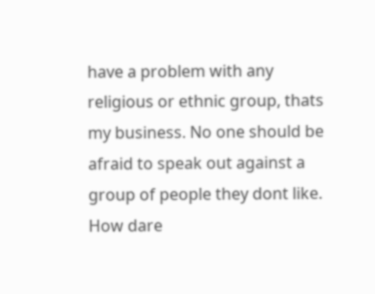have a problem with any religious or ethnic group, thats my business. No one should be afraid to speak out against a group of people they dont like. How dare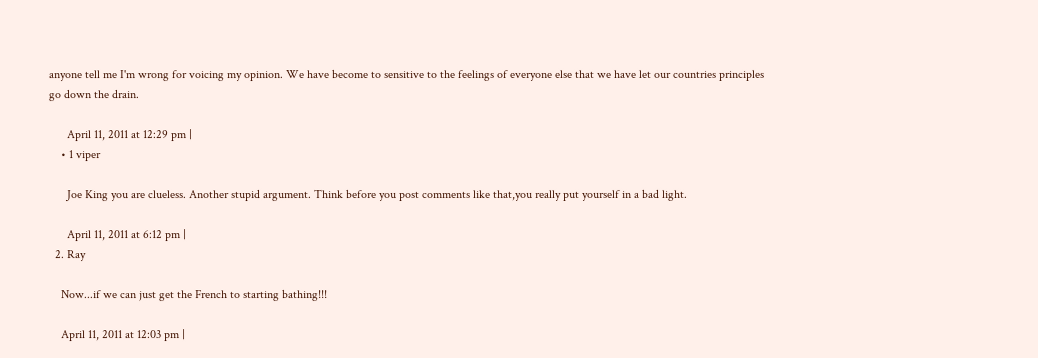anyone tell me I'm wrong for voicing my opinion. We have become to sensitive to the feelings of everyone else that we have let our countries principles go down the drain.

      April 11, 2011 at 12:29 pm |
    • 1 viper

      Joe King you are clueless. Another stupid argument. Think before you post comments like that,you really put yourself in a bad light.

      April 11, 2011 at 6:12 pm |
  2. Ray

    Now...if we can just get the French to starting bathing!!!

    April 11, 2011 at 12:03 pm |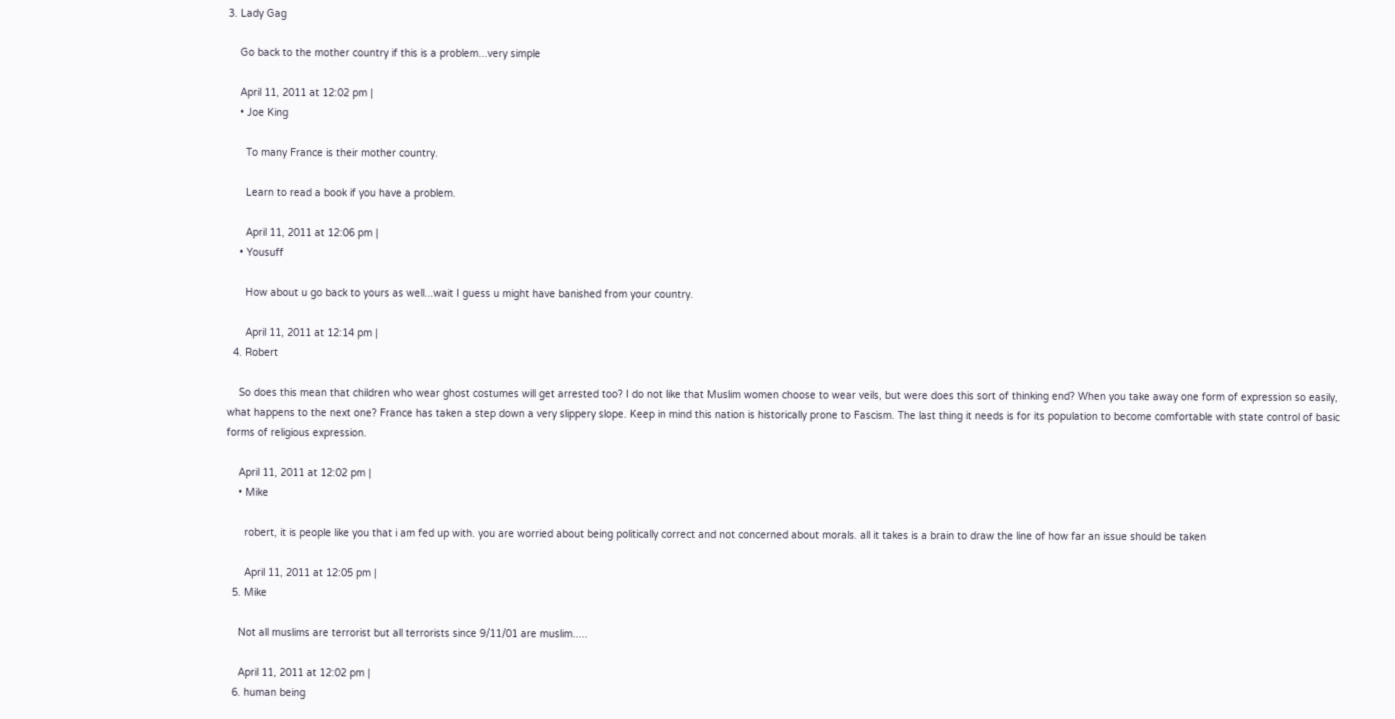3. Lady Gag

    Go back to the mother country if this is a problem...very simple

    April 11, 2011 at 12:02 pm |
    • Joe King

      To many France is their mother country.

      Learn to read a book if you have a problem.

      April 11, 2011 at 12:06 pm |
    • Yousuff

      How about u go back to yours as well...wait I guess u might have banished from your country.

      April 11, 2011 at 12:14 pm |
  4. Robert

    So does this mean that children who wear ghost costumes will get arrested too? I do not like that Muslim women choose to wear veils, but were does this sort of thinking end? When you take away one form of expression so easily, what happens to the next one? France has taken a step down a very slippery slope. Keep in mind this nation is historically prone to Fascism. The last thing it needs is for its population to become comfortable with state control of basic forms of religious expression.

    April 11, 2011 at 12:02 pm |
    • Mike

      robert, it is people like you that i am fed up with. you are worried about being politically correct and not concerned about morals. all it takes is a brain to draw the line of how far an issue should be taken

      April 11, 2011 at 12:05 pm |
  5. Mike

    Not all muslims are terrorist but all terrorists since 9/11/01 are muslim.....

    April 11, 2011 at 12:02 pm |
  6. human being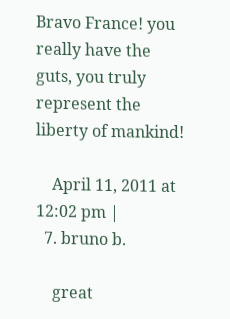Bravo France! you really have the guts, you truly represent the liberty of mankind!

    April 11, 2011 at 12:02 pm |
  7. bruno b.

    great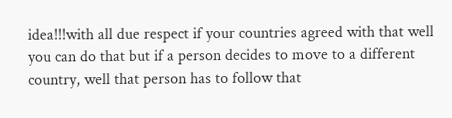idea!!!with all due respect if your countries agreed with that well you can do that but if a person decides to move to a different country, well that person has to follow that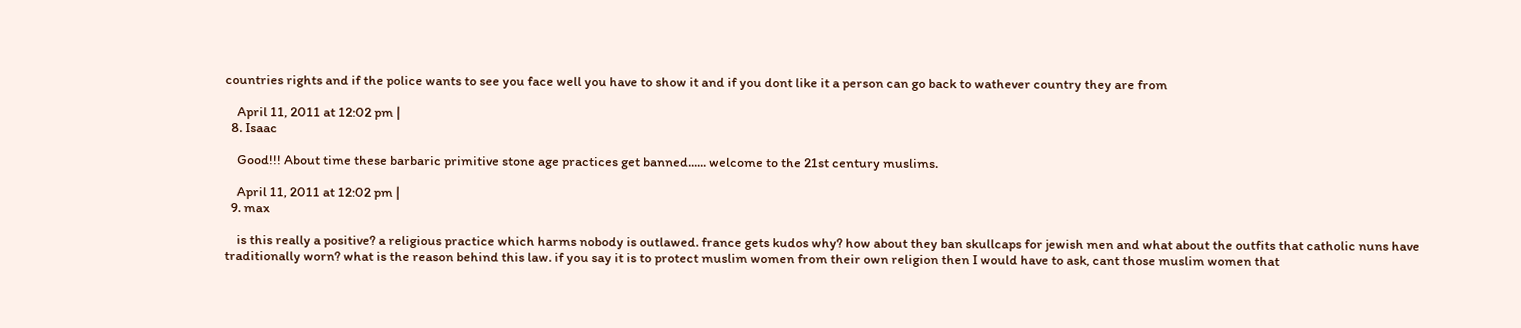countries rights and if the police wants to see you face well you have to show it and if you dont like it a person can go back to wathever country they are from

    April 11, 2011 at 12:02 pm |
  8. Isaac

    Good!!! About time these barbaric primitive stone age practices get banned...... welcome to the 21st century muslims.

    April 11, 2011 at 12:02 pm |
  9. max

    is this really a positive? a religious practice which harms nobody is outlawed. france gets kudos why? how about they ban skullcaps for jewish men and what about the outfits that catholic nuns have traditionally worn? what is the reason behind this law. if you say it is to protect muslim women from their own religion then I would have to ask, cant those muslim women that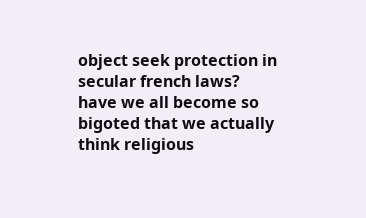object seek protection in secular french laws? have we all become so bigoted that we actually think religious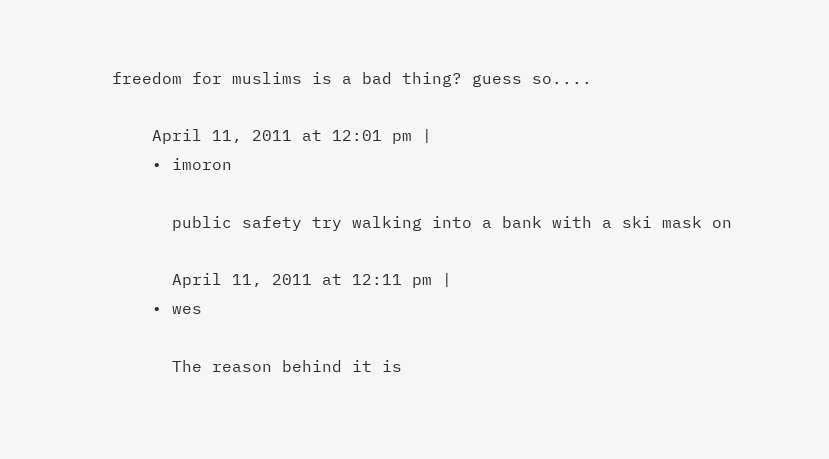freedom for muslims is a bad thing? guess so....

    April 11, 2011 at 12:01 pm |
    • imoron

      public safety try walking into a bank with a ski mask on

      April 11, 2011 at 12:11 pm |
    • wes

      The reason behind it is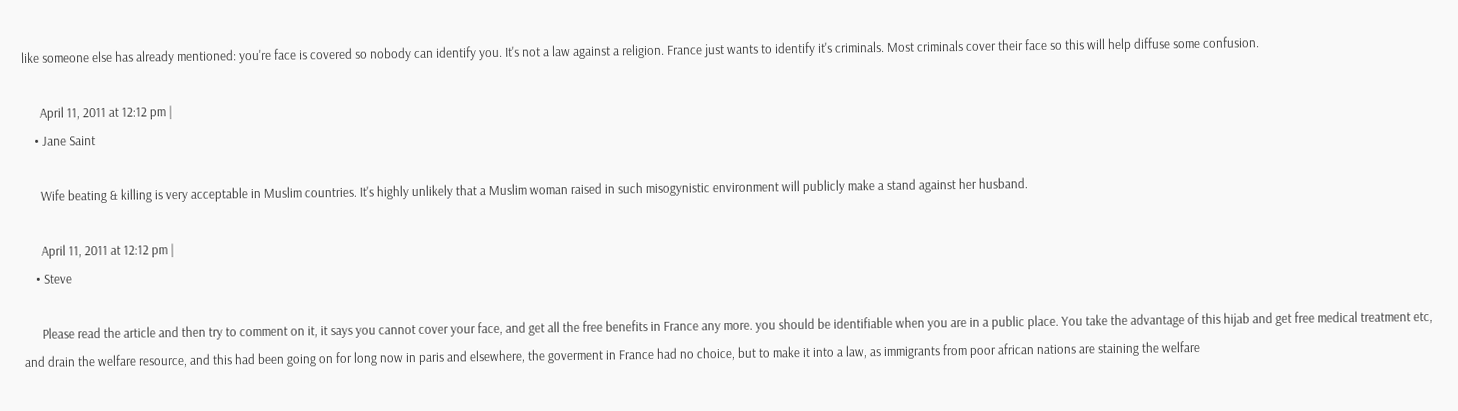like someone else has already mentioned: you're face is covered so nobody can identify you. It's not a law against a religion. France just wants to identify it's criminals. Most criminals cover their face so this will help diffuse some confusion.

      April 11, 2011 at 12:12 pm |
    • Jane Saint

      Wife beating & killing is very acceptable in Muslim countries. It's highly unlikely that a Muslim woman raised in such misogynistic environment will publicly make a stand against her husband.

      April 11, 2011 at 12:12 pm |
    • Steve

      Please read the article and then try to comment on it, it says you cannot cover your face, and get all the free benefits in France any more. you should be identifiable when you are in a public place. You take the advantage of this hijab and get free medical treatment etc, and drain the welfare resource, and this had been going on for long now in paris and elsewhere, the goverment in France had no choice, but to make it into a law, as immigrants from poor african nations are staining the welfare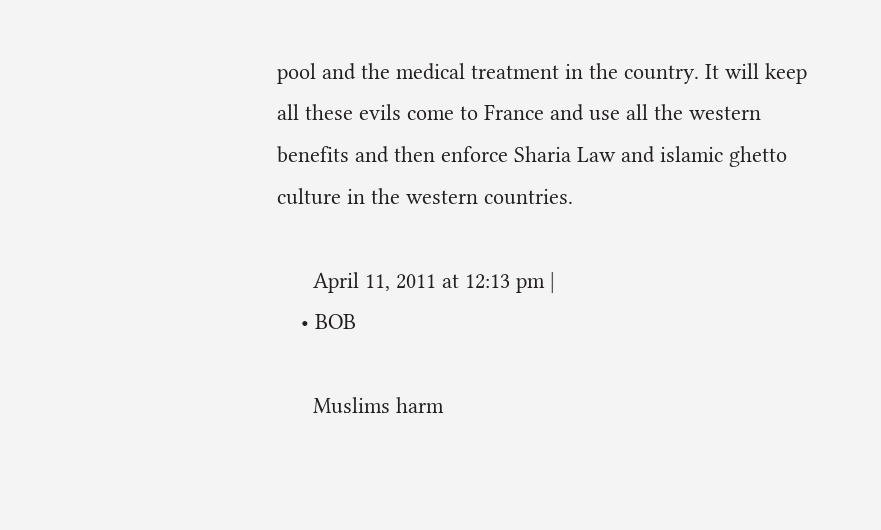pool and the medical treatment in the country. It will keep all these evils come to France and use all the western benefits and then enforce Sharia Law and islamic ghetto culture in the western countries.

      April 11, 2011 at 12:13 pm |
    • BOB

      Muslims harm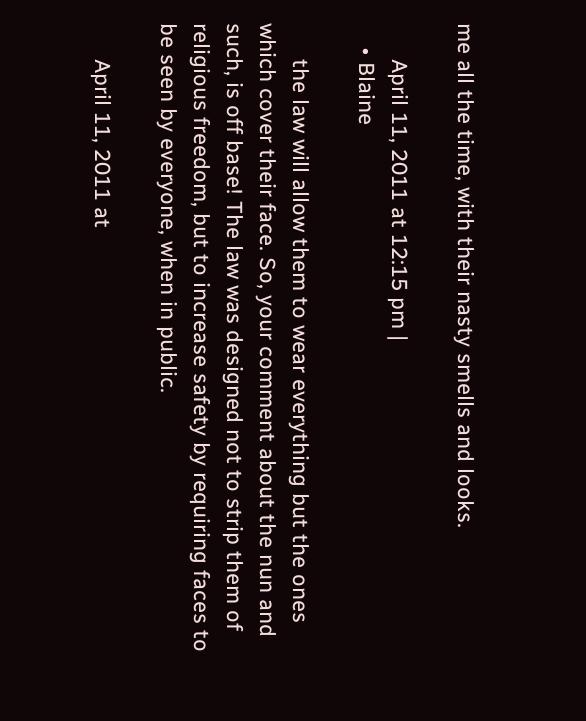me all the time, with their nasty smells and looks.

      April 11, 2011 at 12:15 pm |
    • Blaine

      the law will allow them to wear everything but the ones which cover their face. So, your comment about the nun and such, is off base! The law was designed not to strip them of religious freedom, but to increase safety by requiring faces to be seen by everyone, when in public.

      April 11, 2011 at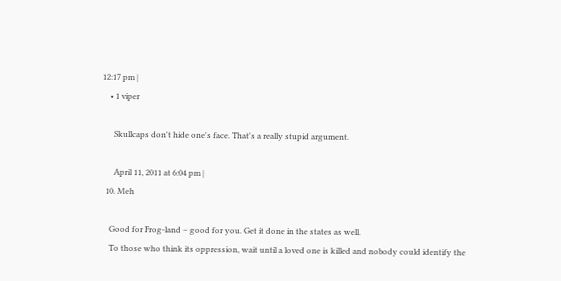12:17 pm |
    • 1 viper

      Skullcaps don't hide one's face. That's a really stupid argument.

      April 11, 2011 at 6:04 pm |
  10. Meh

    Good for Frog-land – good for you. Get it done in the states as well.
    To those who think its oppression, wait until a loved one is killed and nobody could identify the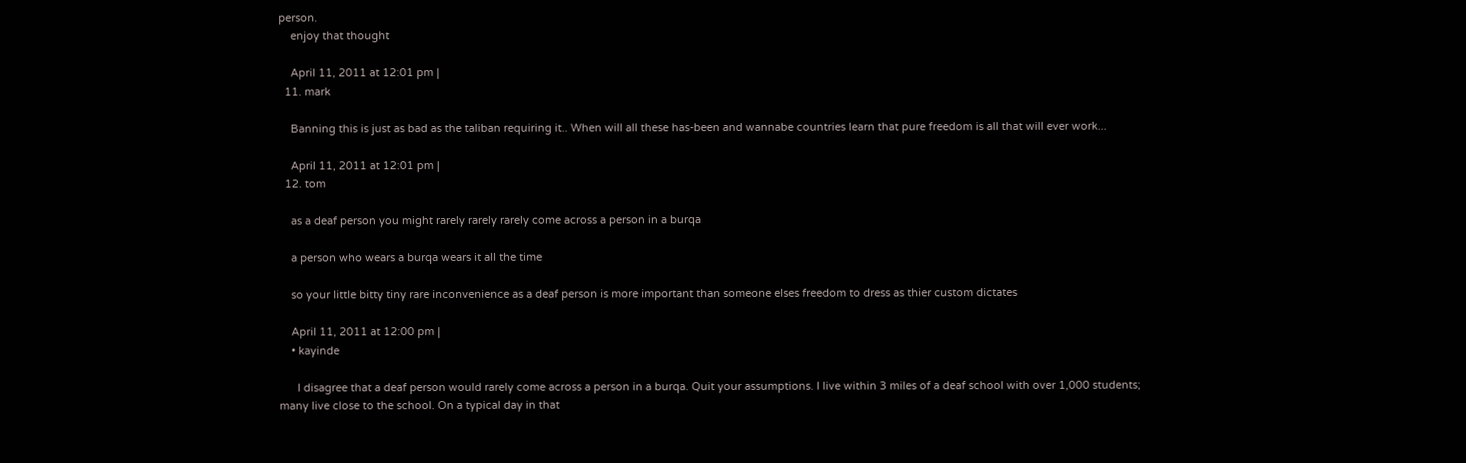person.
    enjoy that thought

    April 11, 2011 at 12:01 pm |
  11. mark

    Banning this is just as bad as the taliban requiring it.. When will all these has-been and wannabe countries learn that pure freedom is all that will ever work...

    April 11, 2011 at 12:01 pm |
  12. tom

    as a deaf person you might rarely rarely rarely come across a person in a burqa

    a person who wears a burqa wears it all the time

    so your little bitty tiny rare inconvenience as a deaf person is more important than someone elses freedom to dress as thier custom dictates

    April 11, 2011 at 12:00 pm |
    • kayinde

      I disagree that a deaf person would rarely come across a person in a burqa. Quit your assumptions. I live within 3 miles of a deaf school with over 1,000 students; many live close to the school. On a typical day in that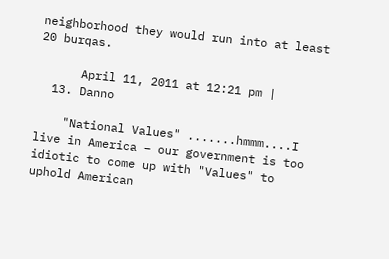neighborhood they would run into at least 20 burqas.

      April 11, 2011 at 12:21 pm |
  13. Danno

    "National Values" .......hmmm....I live in America – our government is too idiotic to come up with "Values" to uphold American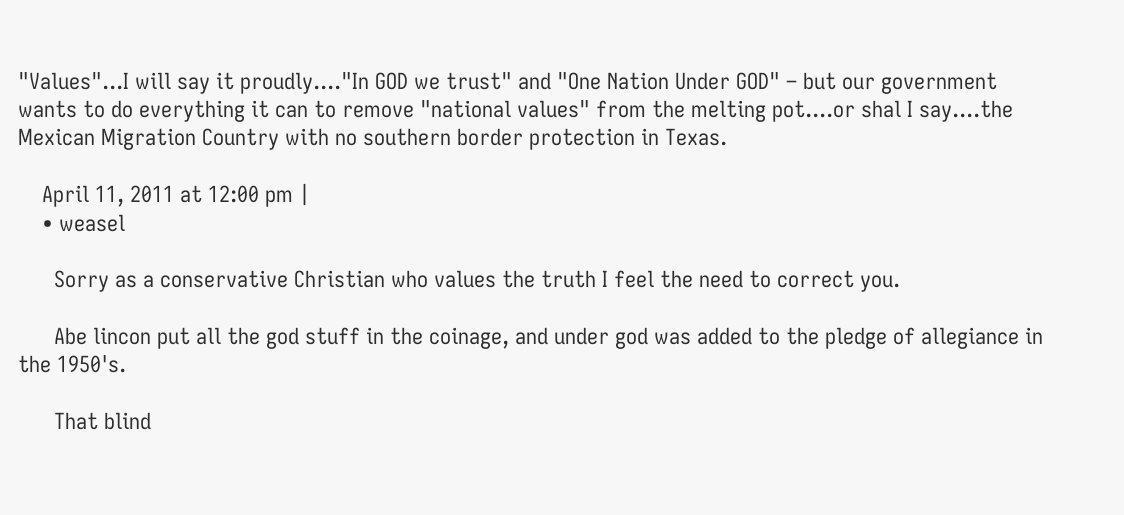"Values"...I will say it proudly...."In GOD we trust" and "One Nation Under GOD" – but our government wants to do everything it can to remove "national values" from the melting pot....or shal I say....the Mexican Migration Country with no southern border protection in Texas.

    April 11, 2011 at 12:00 pm |
    • weasel

      Sorry as a conservative Christian who values the truth I feel the need to correct you.

      Abe lincon put all the god stuff in the coinage, and under god was added to the pledge of allegiance in the 1950's.

      That blind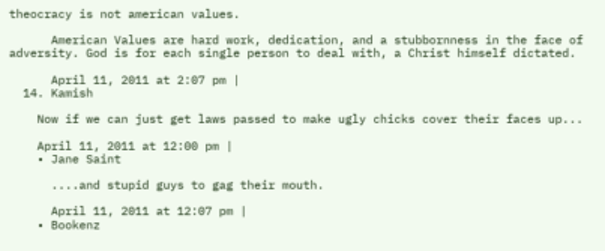theocracy is not american values.

      American Values are hard work, dedication, and a stubbornness in the face of adversity. God is for each single person to deal with, a Christ himself dictated.

      April 11, 2011 at 2:07 pm |
  14. Kamish

    Now if we can just get laws passed to make ugly chicks cover their faces up...

    April 11, 2011 at 12:00 pm |
    • Jane Saint

      ....and stupid guys to gag their mouth.

      April 11, 2011 at 12:07 pm |
    • Bookenz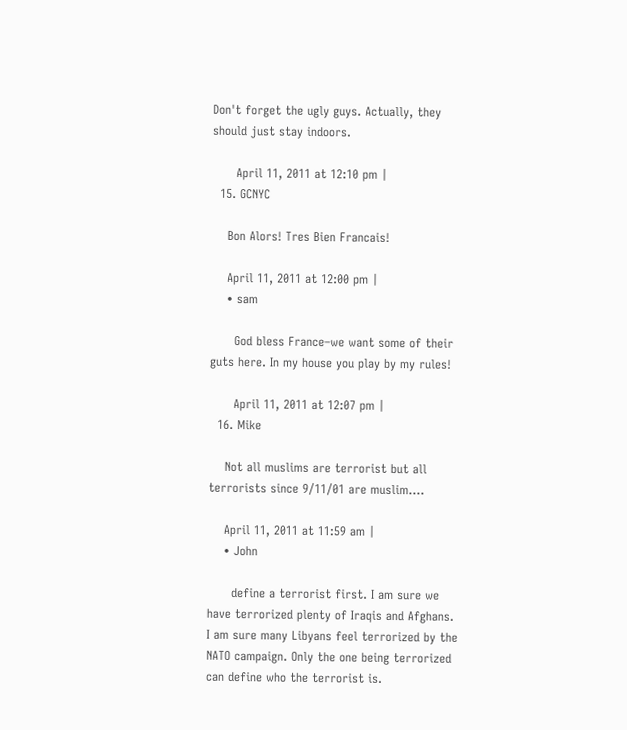Don't forget the ugly guys. Actually, they should just stay indoors.

      April 11, 2011 at 12:10 pm |
  15. GCNYC

    Bon Alors! Tres Bien Francais!

    April 11, 2011 at 12:00 pm |
    • sam

      God bless France–we want some of their guts here. In my house you play by my rules!

      April 11, 2011 at 12:07 pm |
  16. Mike

    Not all muslims are terrorist but all terrorists since 9/11/01 are muslim....

    April 11, 2011 at 11:59 am |
    • John

      define a terrorist first. I am sure we have terrorized plenty of Iraqis and Afghans. I am sure many Libyans feel terrorized by the NATO campaign. Only the one being terrorized can define who the terrorist is.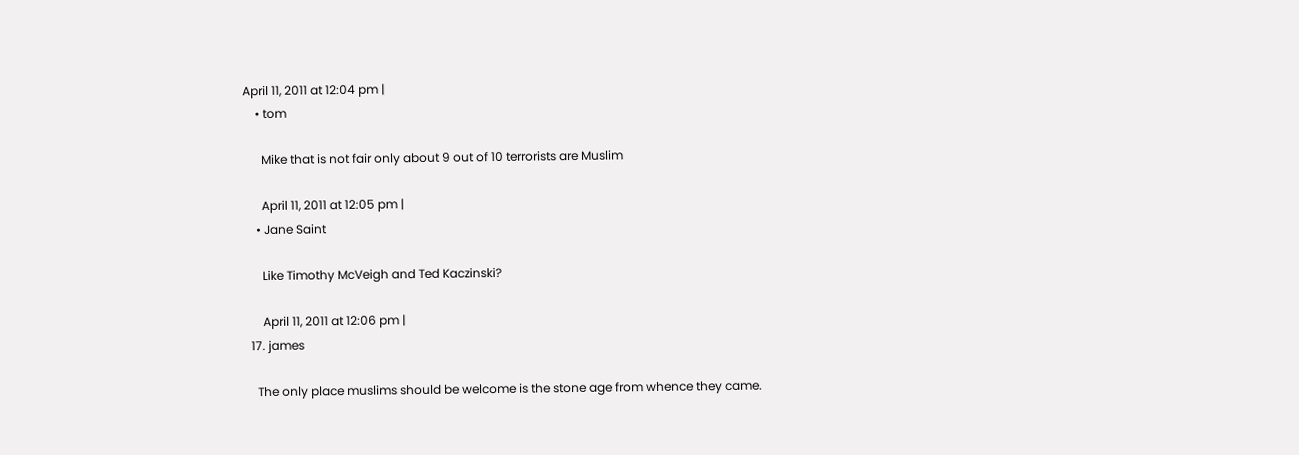April 11, 2011 at 12:04 pm |
    • tom

      Mike that is not fair only about 9 out of 10 terrorists are Muslim

      April 11, 2011 at 12:05 pm |
    • Jane Saint

      Like Timothy McVeigh and Ted Kaczinski?

      April 11, 2011 at 12:06 pm |
  17. james

    The only place muslims should be welcome is the stone age from whence they came.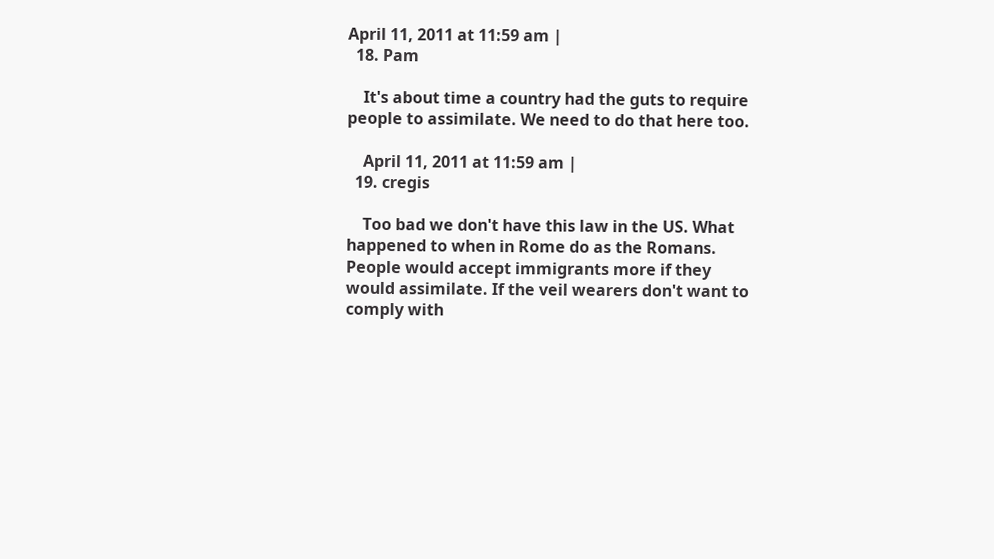April 11, 2011 at 11:59 am |
  18. Pam

    It's about time a country had the guts to require people to assimilate. We need to do that here too.

    April 11, 2011 at 11:59 am |
  19. cregis

    Too bad we don't have this law in the US. What happened to when in Rome do as the Romans. People would accept immigrants more if they would assimilate. If the veil wearers don't want to comply with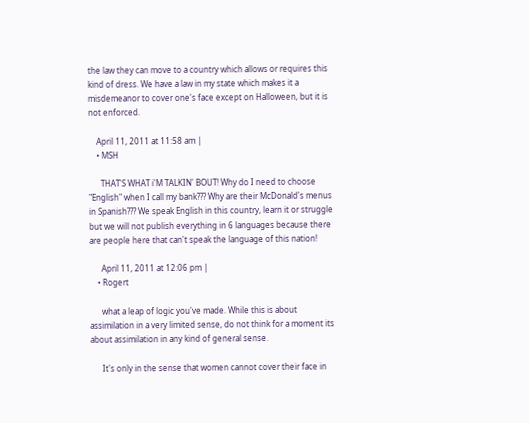the law they can move to a country which allows or requires this kind of dress. We have a law in my state which makes it a misdemeanor to cover one's face except on Halloween, but it is not enforced.

    April 11, 2011 at 11:58 am |
    • MSH

      THAT'S WHAT i'M TALKIN' BOUT! Why do I need to choose "English" when I call my bank??? Why are their McDonald's menus in Spanish??? We speak English in this country, learn it or struggle but we will not publish everything in 6 languages because there are people here that can't speak the language of this nation!

      April 11, 2011 at 12:06 pm |
    • Rogert

      what a leap of logic you've made. While this is about assimilation in a very limited sense, do not think for a moment its about assimilation in any kind of general sense.

      It's only in the sense that women cannot cover their face in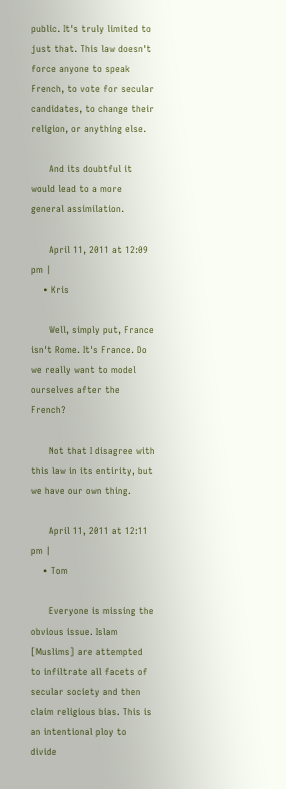public. It's truly limited to just that. This law doesn't force anyone to speak French, to vote for secular candidates, to change their religion, or anything else.

      And its doubtful it would lead to a more general assimilation.

      April 11, 2011 at 12:09 pm |
    • Kris

      Well, simply put, France isn't Rome. It's France. Do we really want to model ourselves after the French?

      Not that I disagree with this law in its entirity, but we have our own thing.

      April 11, 2011 at 12:11 pm |
    • Tom

      Everyone is missing the obvious issue. Islam [Muslims] are attempted to infiltrate all facets of secular society and then claim religious bias. This is an intentional ploy to divide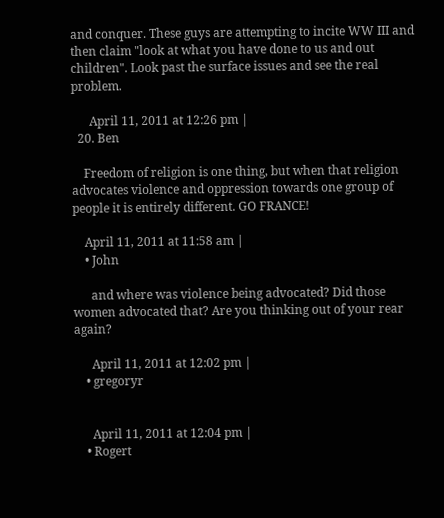and conquer. These guys are attempting to incite WW III and then claim "look at what you have done to us and out children". Look past the surface issues and see the real problem.

      April 11, 2011 at 12:26 pm |
  20. Ben

    Freedom of religion is one thing, but when that religion advocates violence and oppression towards one group of people it is entirely different. GO FRANCE!

    April 11, 2011 at 11:58 am |
    • John

      and where was violence being advocated? Did those women advocated that? Are you thinking out of your rear again?

      April 11, 2011 at 12:02 pm |
    • gregoryr


      April 11, 2011 at 12:04 pm |
    • Rogert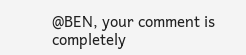@BEN, your comment is completely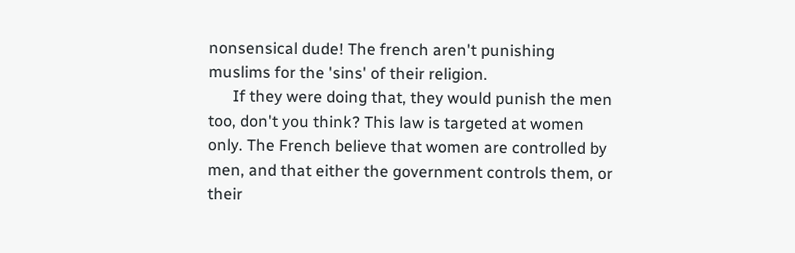nonsensical dude! The french aren't punishing muslims for the 'sins' of their religion.
      If they were doing that, they would punish the men too, don't you think? This law is targeted at women only. The French believe that women are controlled by men, and that either the government controls them, or their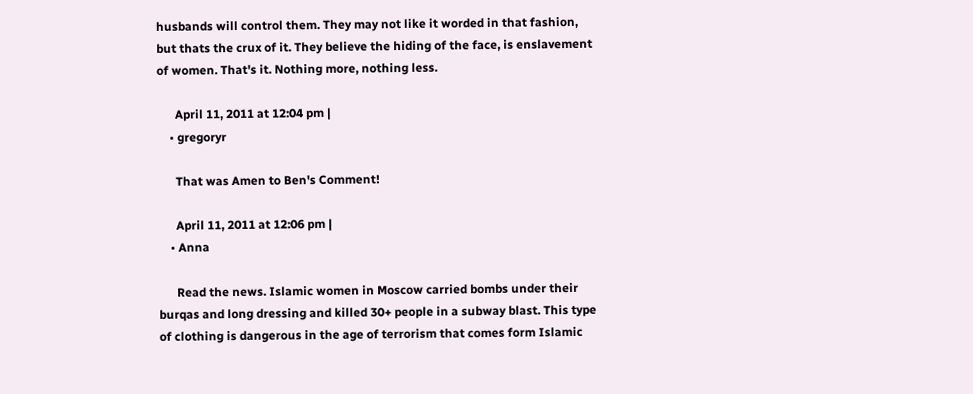husbands will control them. They may not like it worded in that fashion, but thats the crux of it. They believe the hiding of the face, is enslavement of women. That's it. Nothing more, nothing less.

      April 11, 2011 at 12:04 pm |
    • gregoryr

      That was Amen to Ben's Comment!

      April 11, 2011 at 12:06 pm |
    • Anna

      Read the news. Islamic women in Moscow carried bombs under their burqas and long dressing and killed 30+ people in a subway blast. This type of clothing is dangerous in the age of terrorism that comes form Islamic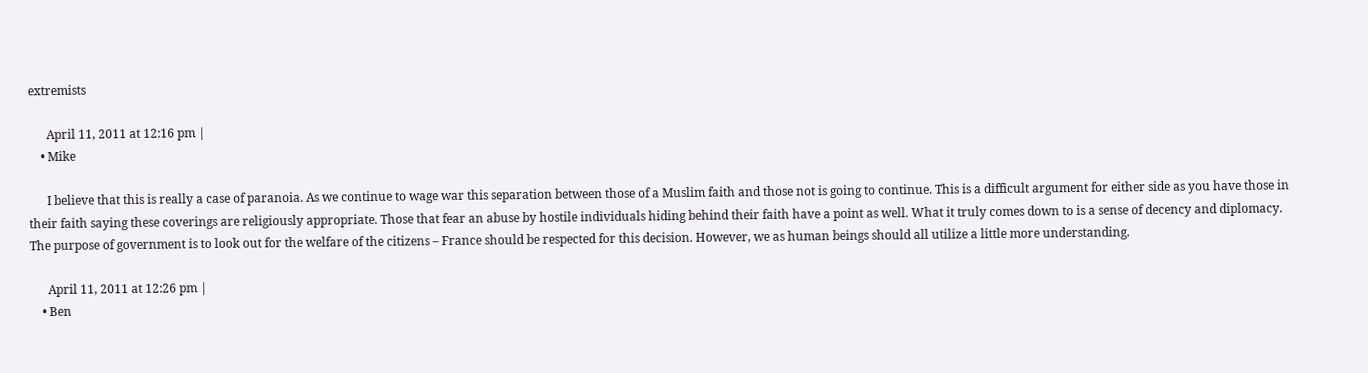extremists

      April 11, 2011 at 12:16 pm |
    • Mike

      I believe that this is really a case of paranoia. As we continue to wage war this separation between those of a Muslim faith and those not is going to continue. This is a difficult argument for either side as you have those in their faith saying these coverings are religiously appropriate. Those that fear an abuse by hostile individuals hiding behind their faith have a point as well. What it truly comes down to is a sense of decency and diplomacy. The purpose of government is to look out for the welfare of the citizens – France should be respected for this decision. However, we as human beings should all utilize a little more understanding.

      April 11, 2011 at 12:26 pm |
    • Ben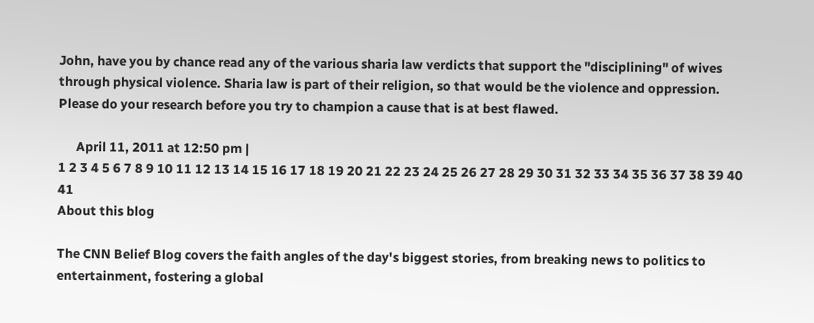John, have you by chance read any of the various sharia law verdicts that support the "disciplining" of wives through physical violence. Sharia law is part of their religion, so that would be the violence and oppression. Please do your research before you try to champion a cause that is at best flawed.

      April 11, 2011 at 12:50 pm |
1 2 3 4 5 6 7 8 9 10 11 12 13 14 15 16 17 18 19 20 21 22 23 24 25 26 27 28 29 30 31 32 33 34 35 36 37 38 39 40 41
About this blog

The CNN Belief Blog covers the faith angles of the day's biggest stories, from breaking news to politics to entertainment, fostering a global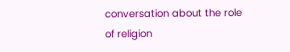conversation about the role of religion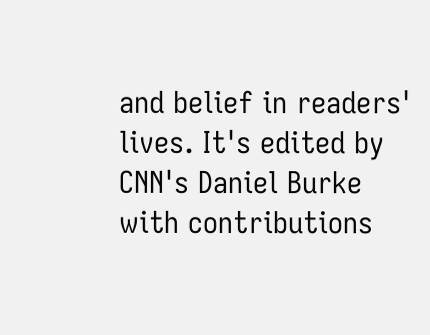and belief in readers' lives. It's edited by CNN's Daniel Burke with contributions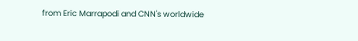from Eric Marrapodi and CNN's worldwide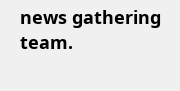news gathering team.